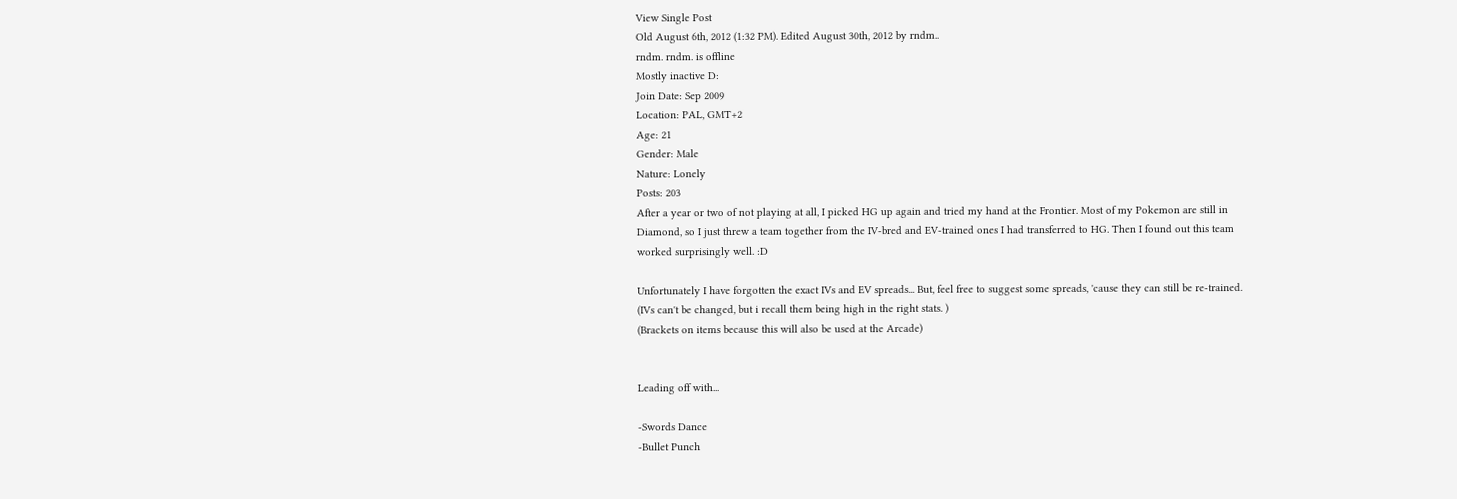View Single Post
Old August 6th, 2012 (1:32 PM). Edited August 30th, 2012 by rndm..
rndm. rndm. is offline
Mostly inactive D:
Join Date: Sep 2009
Location: PAL, GMT+2
Age: 21
Gender: Male
Nature: Lonely
Posts: 203
After a year or two of not playing at all, I picked HG up again and tried my hand at the Frontier. Most of my Pokemon are still in Diamond, so I just threw a team together from the IV-bred and EV-trained ones I had transferred to HG. Then I found out this team worked surprisingly well. :D

Unfortunately I have forgotten the exact IVs and EV spreads... But, feel free to suggest some spreads, 'cause they can still be re-trained.
(IVs can't be changed, but i recall them being high in the right stats. )
(Brackets on items because this will also be used at the Arcade)


Leading off with...

-Swords Dance
-Bullet Punch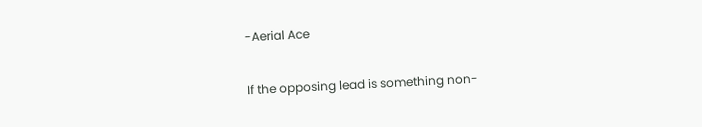-Aerial Ace

If the opposing lead is something non-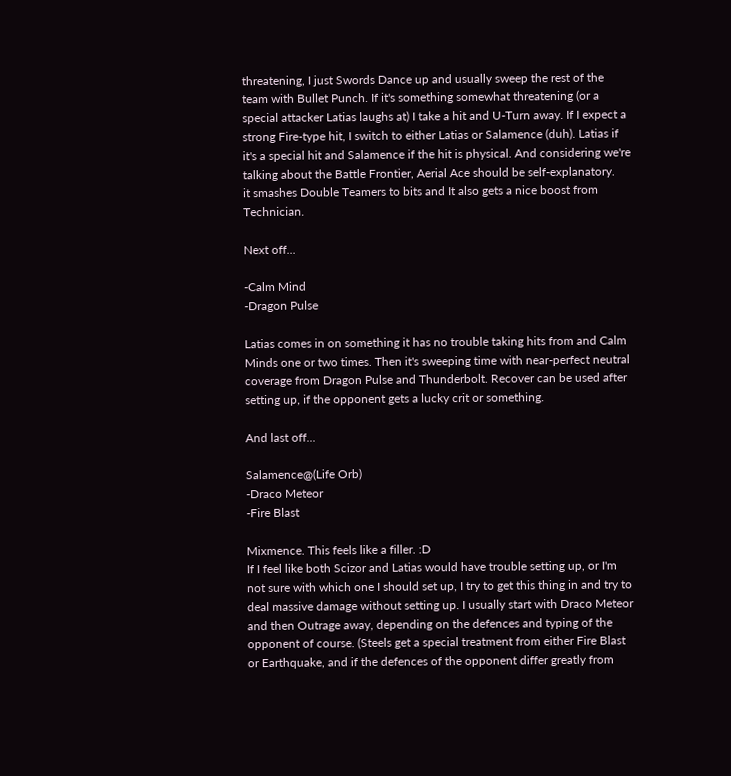threatening, I just Swords Dance up and usually sweep the rest of the team with Bullet Punch. If it's something somewhat threatening (or a special attacker Latias laughs at) I take a hit and U-Turn away. If I expect a strong Fire-type hit, I switch to either Latias or Salamence (duh). Latias if it's a special hit and Salamence if the hit is physical. And considering we're talking about the Battle Frontier, Aerial Ace should be self-explanatory.
it smashes Double Teamers to bits and It also gets a nice boost from Technician.

Next off...

-Calm Mind
-Dragon Pulse

Latias comes in on something it has no trouble taking hits from and Calm Minds one or two times. Then it's sweeping time with near-perfect neutral coverage from Dragon Pulse and Thunderbolt. Recover can be used after setting up, if the opponent gets a lucky crit or something.

And last off...

Salamence@(Life Orb)
-Draco Meteor
-Fire Blast

Mixmence. This feels like a filler. :D
If I feel like both Scizor and Latias would have trouble setting up, or I'm not sure with which one I should set up, I try to get this thing in and try to deal massive damage without setting up. I usually start with Draco Meteor and then Outrage away, depending on the defences and typing of the opponent of course. (Steels get a special treatment from either Fire Blast or Earthquake, and if the defences of the opponent differ greatly from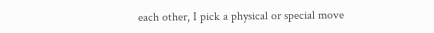each other, I pick a physical or special move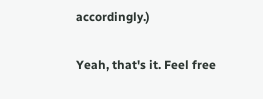accordingly.)

Yeah, that's it. Feel free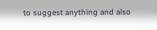to suggest anything and also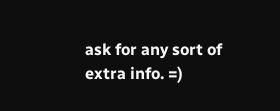ask for any sort of extra info. =)